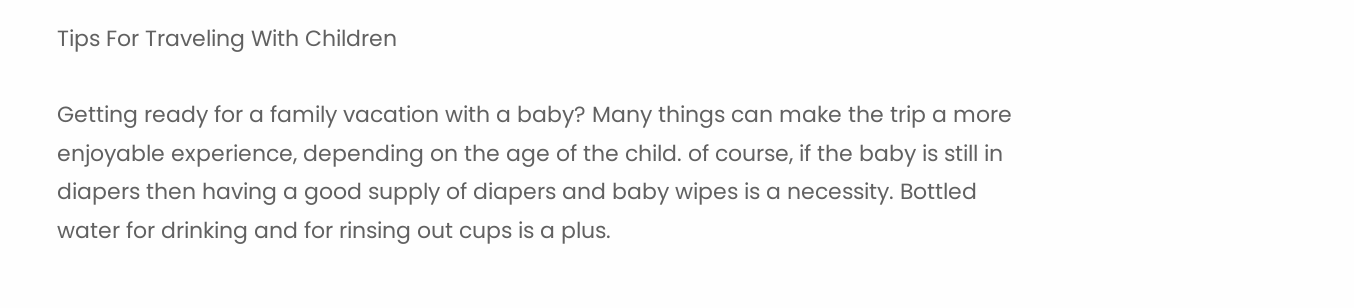Tips For Traveling With Children

Getting ready for a family vacation with a baby? Many things can make the trip a more enjoyable experience, depending on the age of the child. of course, if the baby is still in diapers then having a good supply of diapers and baby wipes is a necessity. Bottled water for drinking and for rinsing out cups is a plus.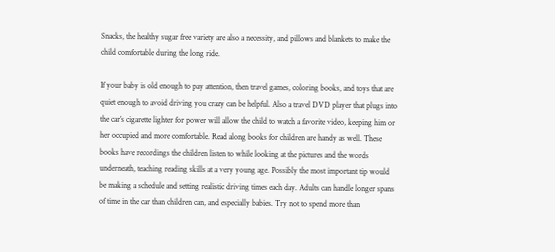Snacks, the healthy sugar free variety are also a necessity, and pillows and blankets to make the child comfortable during the long ride.

If your baby is old enough to pay attention, then travel games, coloring books, and toys that are quiet enough to avoid driving you crazy can be helpful. Also a travel DVD player that plugs into the car’s cigarette lighter for power will allow the child to watch a favorite video, keeping him or her occupied and more comfortable. Read along books for children are handy as well. These books have recordings the children listen to while looking at the pictures and the words underneath, teaching reading skills at a very young age. Possibly the most important tip would be making a schedule and setting realistic driving times each day. Adults can handle longer spans of time in the car than children can, and especially babies. Try not to spend more than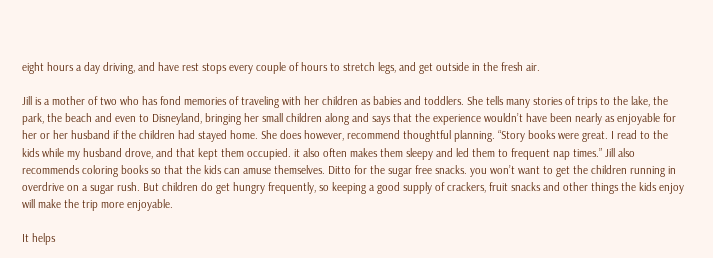eight hours a day driving, and have rest stops every couple of hours to stretch legs, and get outside in the fresh air.

Jill is a mother of two who has fond memories of traveling with her children as babies and toddlers. She tells many stories of trips to the lake, the park, the beach and even to Disneyland, bringing her small children along and says that the experience wouldn’t have been nearly as enjoyable for her or her husband if the children had stayed home. She does however, recommend thoughtful planning. “Story books were great. I read to the kids while my husband drove, and that kept them occupied. it also often makes them sleepy and led them to frequent nap times.” Jill also recommends coloring books so that the kids can amuse themselves. Ditto for the sugar free snacks. you won’t want to get the children running in overdrive on a sugar rush. But children do get hungry frequently, so keeping a good supply of crackers, fruit snacks and other things the kids enjoy will make the trip more enjoyable.

It helps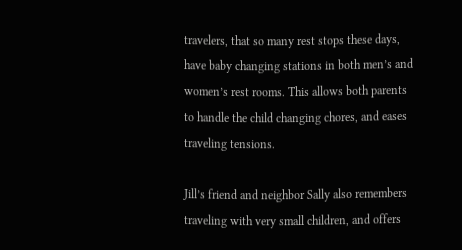travelers, that so many rest stops these days, have baby changing stations in both men’s and women’s rest rooms. This allows both parents to handle the child changing chores, and eases traveling tensions.

Jill’s friend and neighbor Sally also remembers traveling with very small children, and offers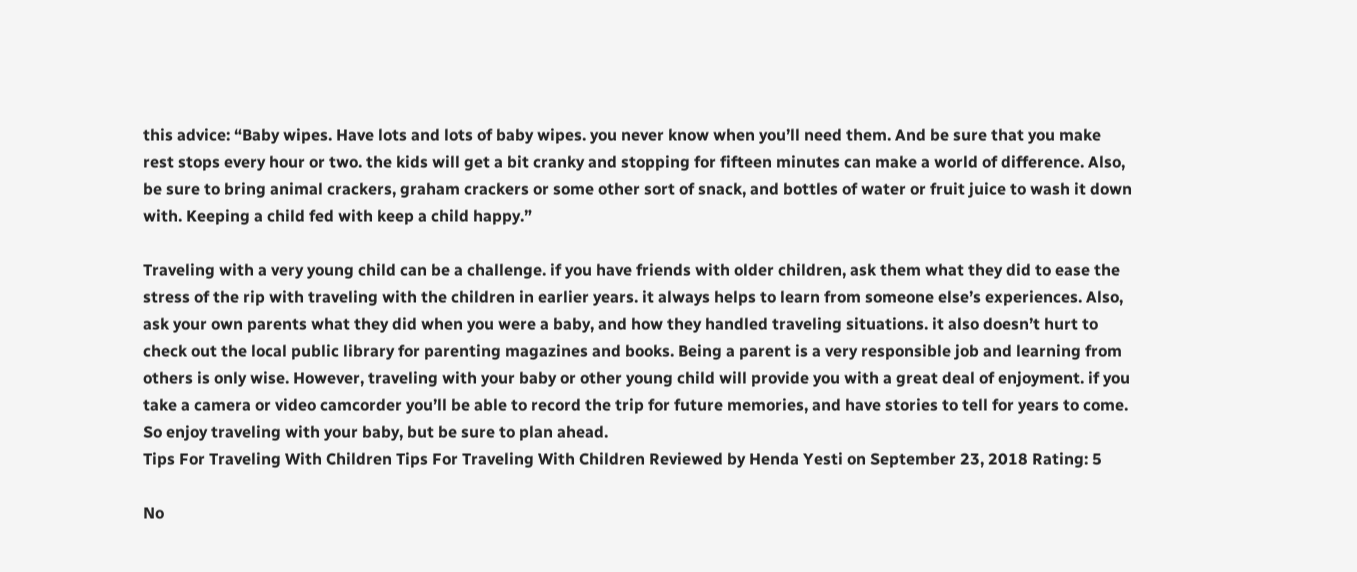this advice: “Baby wipes. Have lots and lots of baby wipes. you never know when you’ll need them. And be sure that you make rest stops every hour or two. the kids will get a bit cranky and stopping for fifteen minutes can make a world of difference. Also, be sure to bring animal crackers, graham crackers or some other sort of snack, and bottles of water or fruit juice to wash it down with. Keeping a child fed with keep a child happy.”

Traveling with a very young child can be a challenge. if you have friends with older children, ask them what they did to ease the stress of the rip with traveling with the children in earlier years. it always helps to learn from someone else’s experiences. Also, ask your own parents what they did when you were a baby, and how they handled traveling situations. it also doesn’t hurt to check out the local public library for parenting magazines and books. Being a parent is a very responsible job and learning from others is only wise. However, traveling with your baby or other young child will provide you with a great deal of enjoyment. if you take a camera or video camcorder you’ll be able to record the trip for future memories, and have stories to tell for years to come. So enjoy traveling with your baby, but be sure to plan ahead.
Tips For Traveling With Children Tips For Traveling With Children Reviewed by Henda Yesti on September 23, 2018 Rating: 5

No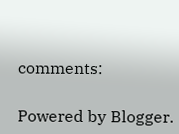comments:

Powered by Blogger.